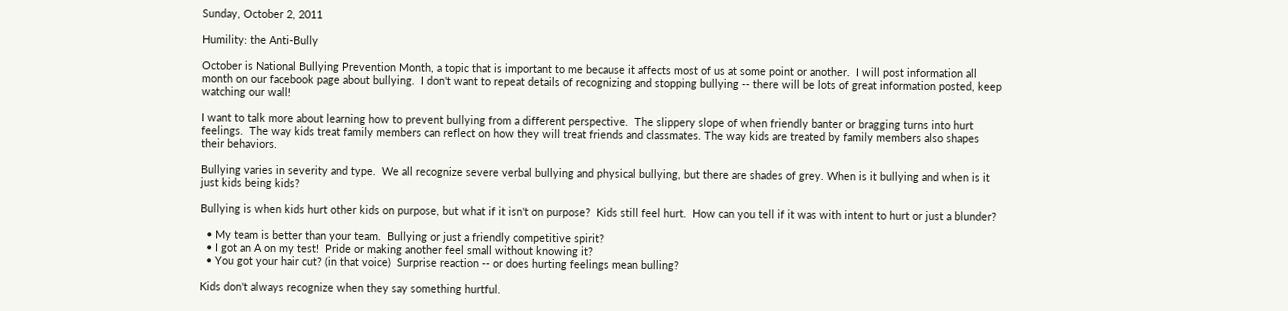Sunday, October 2, 2011

Humility: the Anti-Bully

October is National Bullying Prevention Month, a topic that is important to me because it affects most of us at some point or another.  I will post information all month on our facebook page about bullying.  I don't want to repeat details of recognizing and stopping bullying -- there will be lots of great information posted, keep watching our wall!

I want to talk more about learning how to prevent bullying from a different perspective.  The slippery slope of when friendly banter or bragging turns into hurt feelings.  The way kids treat family members can reflect on how they will treat friends and classmates. The way kids are treated by family members also shapes their behaviors.

Bullying varies in severity and type.  We all recognize severe verbal bullying and physical bullying, but there are shades of grey. When is it bullying and when is it just kids being kids?

Bullying is when kids hurt other kids on purpose, but what if it isn't on purpose?  Kids still feel hurt.  How can you tell if it was with intent to hurt or just a blunder?

  • My team is better than your team.  Bullying or just a friendly competitive spirit?
  • I got an A on my test!  Pride or making another feel small without knowing it?
  • You got your hair cut? (in that voice)  Surprise reaction -- or does hurting feelings mean bulling?

Kids don't always recognize when they say something hurtful.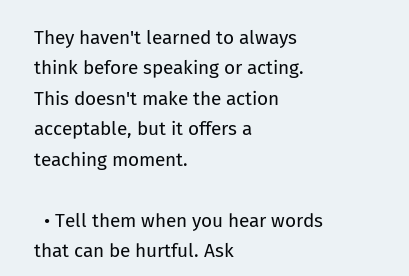They haven't learned to always think before speaking or acting.  This doesn't make the action acceptable, but it offers a teaching moment.

  • Tell them when you hear words that can be hurtful. Ask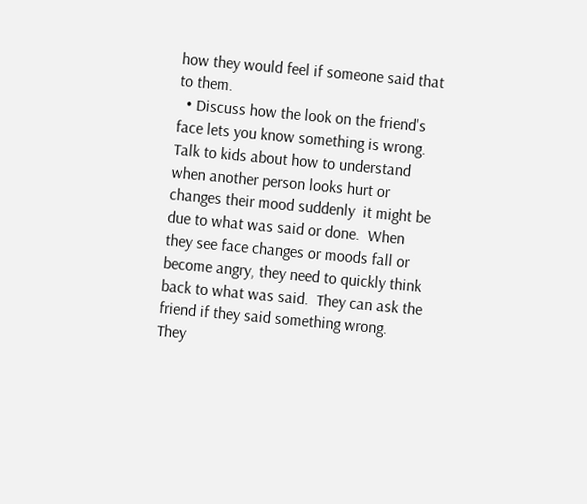how they would feel if someone said that to them.
  • Discuss how the look on the friend's face lets you know something is wrong.  Talk to kids about how to understand when another person looks hurt or changes their mood suddenly  it might be due to what was said or done.  When they see face changes or moods fall or become angry, they need to quickly think back to what was said.  They can ask the friend if they said something wrong.  They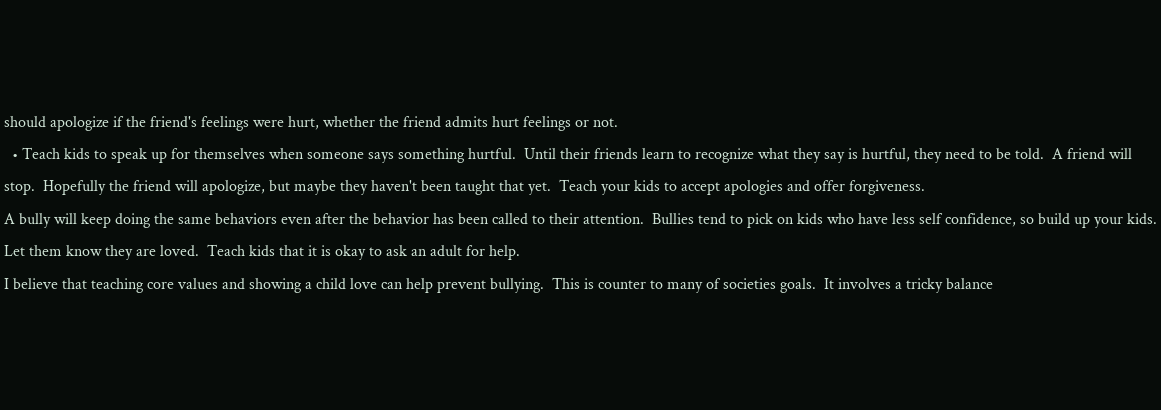should apologize if the friend's feelings were hurt, whether the friend admits hurt feelings or not.
  • Teach kids to speak up for themselves when someone says something hurtful.  Until their friends learn to recognize what they say is hurtful, they need to be told.  A friend will stop.  Hopefully the friend will apologize, but maybe they haven't been taught that yet.  Teach your kids to accept apologies and offer forgiveness.
A bully will keep doing the same behaviors even after the behavior has been called to their attention.  Bullies tend to pick on kids who have less self confidence, so build up your kids. Let them know they are loved.  Teach kids that it is okay to ask an adult for help.
I believe that teaching core values and showing a child love can help prevent bullying.  This is counter to many of societies goals.  It involves a tricky balance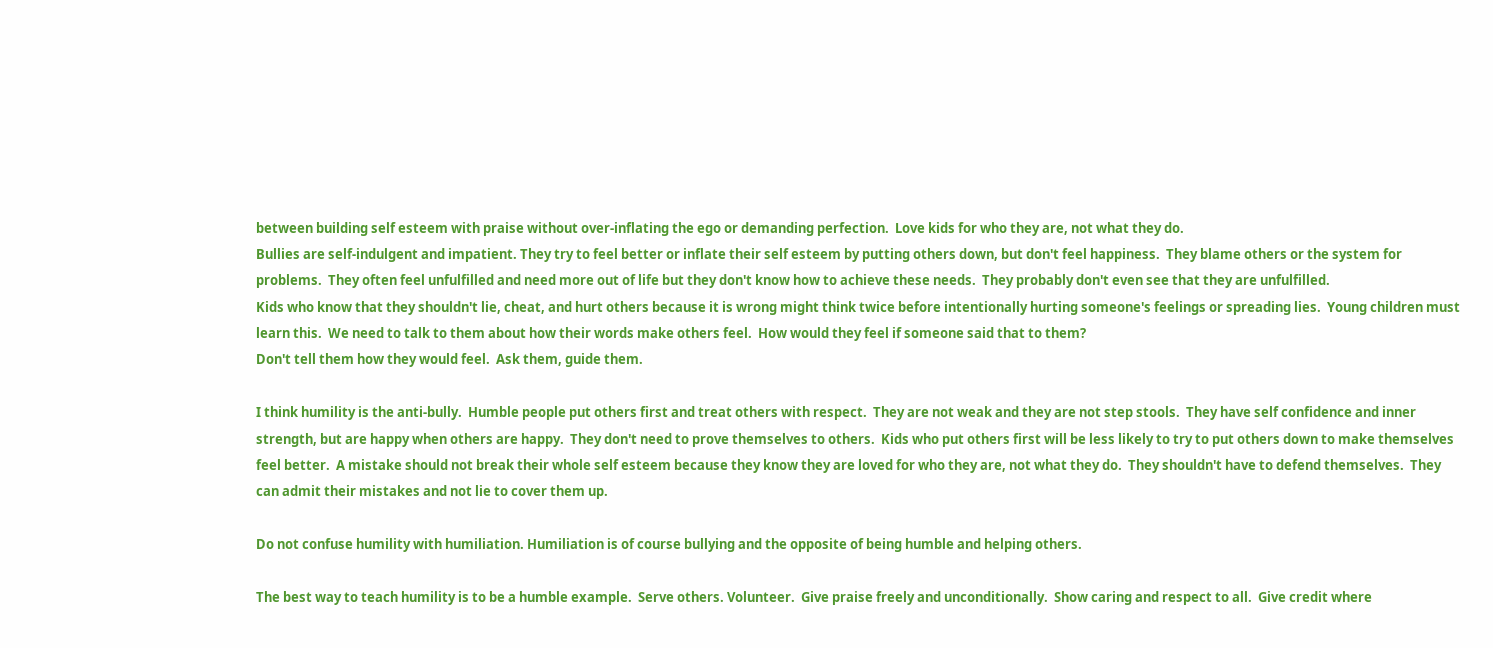between building self esteem with praise without over-inflating the ego or demanding perfection.  Love kids for who they are, not what they do.
Bullies are self-indulgent and impatient. They try to feel better or inflate their self esteem by putting others down, but don't feel happiness.  They blame others or the system for problems.  They often feel unfulfilled and need more out of life but they don't know how to achieve these needs.  They probably don't even see that they are unfulfilled.
Kids who know that they shouldn't lie, cheat, and hurt others because it is wrong might think twice before intentionally hurting someone's feelings or spreading lies.  Young children must learn this.  We need to talk to them about how their words make others feel.  How would they feel if someone said that to them?
Don't tell them how they would feel.  Ask them, guide them.

I think humility is the anti-bully.  Humble people put others first and treat others with respect.  They are not weak and they are not step stools.  They have self confidence and inner strength, but are happy when others are happy.  They don't need to prove themselves to others.  Kids who put others first will be less likely to try to put others down to make themselves feel better.  A mistake should not break their whole self esteem because they know they are loved for who they are, not what they do.  They shouldn't have to defend themselves.  They can admit their mistakes and not lie to cover them up.

Do not confuse humility with humiliation. Humiliation is of course bullying and the opposite of being humble and helping others.

The best way to teach humility is to be a humble example.  Serve others. Volunteer.  Give praise freely and unconditionally.  Show caring and respect to all.  Give credit where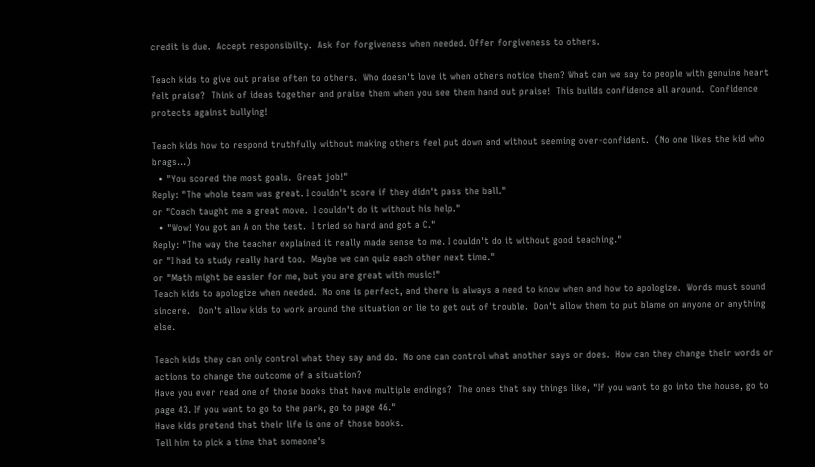credit is due.  Accept responsibilty.  Ask for forgiveness when needed. Offer forgiveness to others.

Teach kids to give out praise often to others.  Who doesn't love it when others notice them? What can we say to people with genuine heart felt praise?  Think of ideas together and praise them when you see them hand out praise!  This builds confidence all around.  Confidence protects against bullying!

Teach kids how to respond truthfully without making others feel put down and without seeming over-confident.  (No one likes the kid who brags...)
  • "You scored the most goals.  Great job!"
Reply: "The whole team was great. I couldn't score if they didn't pass the ball."
or "Coach taught me a great move.  I couldn't do it without his help."
  • "Wow! You got an A on the test.  I tried so hard and got a C."
Reply: "The way the teacher explained it really made sense to me. I couldn't do it without good teaching."
or "I had to study really hard too.  Maybe we can quiz each other next time."
or "Math might be easier for me, but you are great with music!"
Teach kids to apologize when needed.  No one is perfect, and there is always a need to know when and how to apologize.  Words must sound sincere.   Don't allow kids to work around the situation or lie to get out of trouble.  Don't allow them to put blame on anyone or anything else.

Teach kids they can only control what they say and do.  No one can control what another says or does.  How can they change their words or actions to change the outcome of a situation?
Have you ever read one of those books that have multiple endings?  The ones that say things like, "If you want to go into the house, go to page 43. If you want to go to the park, go to page 46."
Have kids pretend that their life is one of those books.
Tell him to pick a time that someone's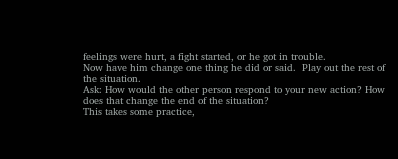feelings were hurt, a fight started, or he got in trouble.
Now have him change one thing he did or said.  Play out the rest of the situation.
Ask: How would the other person respond to your new action? How does that change the end of the situation?
This takes some practice,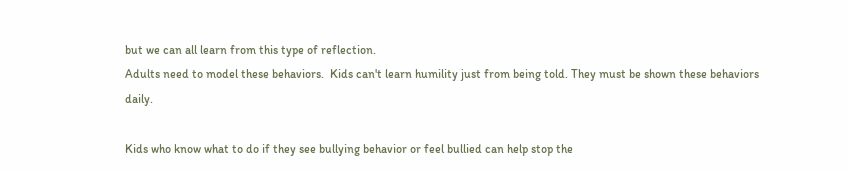but we can all learn from this type of reflection.
Adults need to model these behaviors.  Kids can't learn humility just from being told. They must be shown these behaviors daily.

Kids who know what to do if they see bullying behavior or feel bullied can help stop the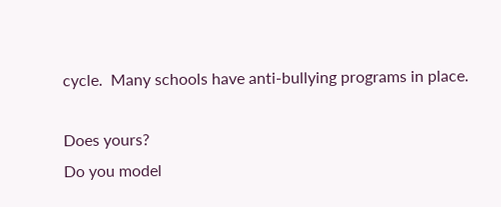cycle.  Many schools have anti-bullying programs in place.

Does yours?
Do you model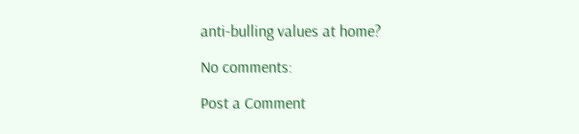anti-bulling values at home?

No comments:

Post a Comment